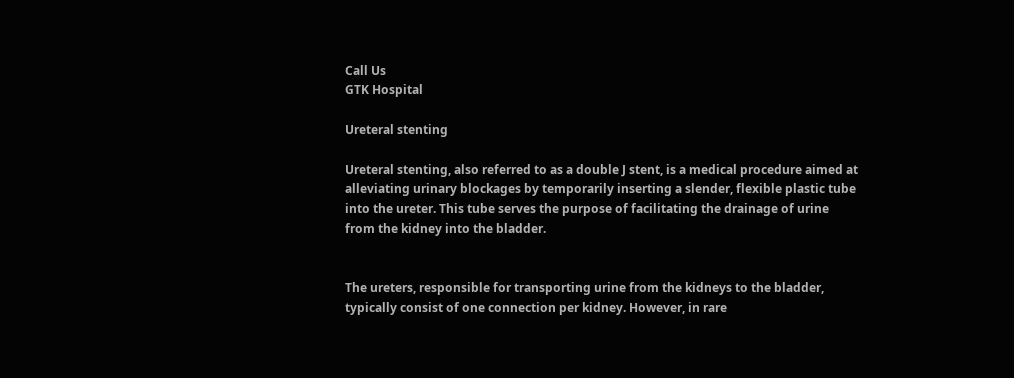Call Us
GTK Hospital

Ureteral stenting

Ureteral stenting, also referred to as a double J stent, is a medical procedure aimed at alleviating urinary blockages by temporarily inserting a slender, flexible plastic tube into the ureter. This tube serves the purpose of facilitating the drainage of urine from the kidney into the bladder.


The ureters, responsible for transporting urine from the kidneys to the bladder, typically consist of one connection per kidney. However, in rare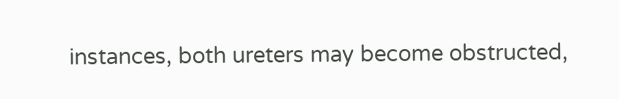instances, both ureters may become obstructed,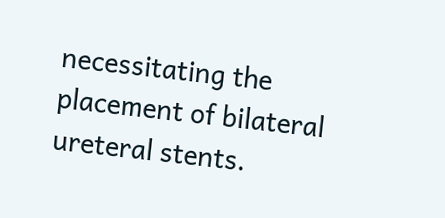necessitating the placement of bilateral ureteral stents.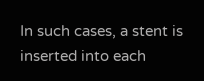In such cases, a stent is inserted into each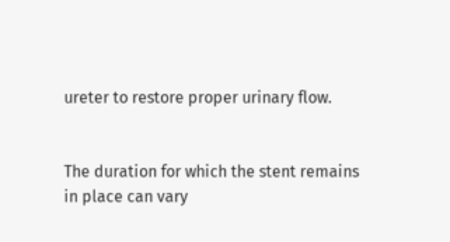ureter to restore proper urinary flow.


The duration for which the stent remains in place can vary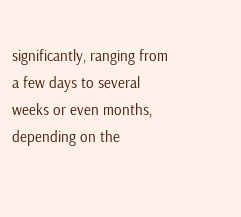significantly, ranging from a few days to several weeks or even months, depending on the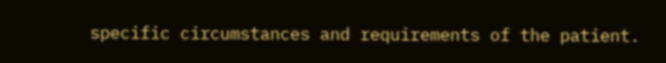specific circumstances and requirements of the patient.